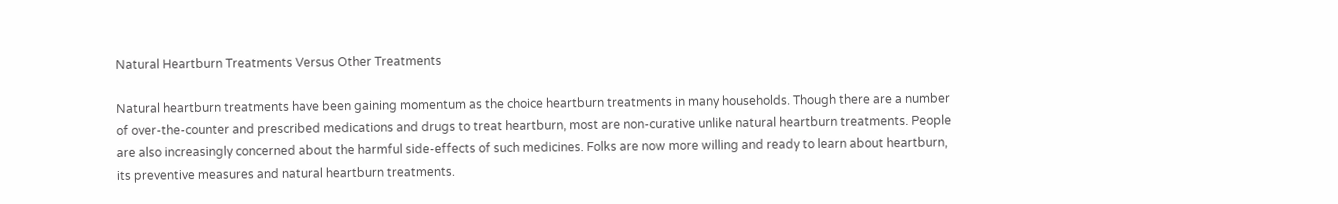Natural Heartburn Treatments Versus Other Treatments

Natural heartburn treatments have been gaining momentum as the choice heartburn treatments in many households. Though there are a number of over-the-counter and prescribed medications and drugs to treat heartburn, most are non-curative unlike natural heartburn treatments. People are also increasingly concerned about the harmful side-effects of such medicines. Folks are now more willing and ready to learn about heartburn, its preventive measures and natural heartburn treatments.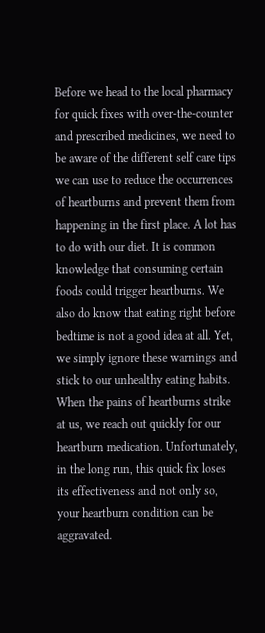Before we head to the local pharmacy for quick fixes with over-the-counter and prescribed medicines, we need to be aware of the different self care tips we can use to reduce the occurrences of heartburns and prevent them from happening in the first place. A lot has to do with our diet. It is common knowledge that consuming certain foods could trigger heartburns. We also do know that eating right before bedtime is not a good idea at all. Yet, we simply ignore these warnings and stick to our unhealthy eating habits. When the pains of heartburns strike at us, we reach out quickly for our heartburn medication. Unfortunately, in the long run, this quick fix loses its effectiveness and not only so, your heartburn condition can be aggravated.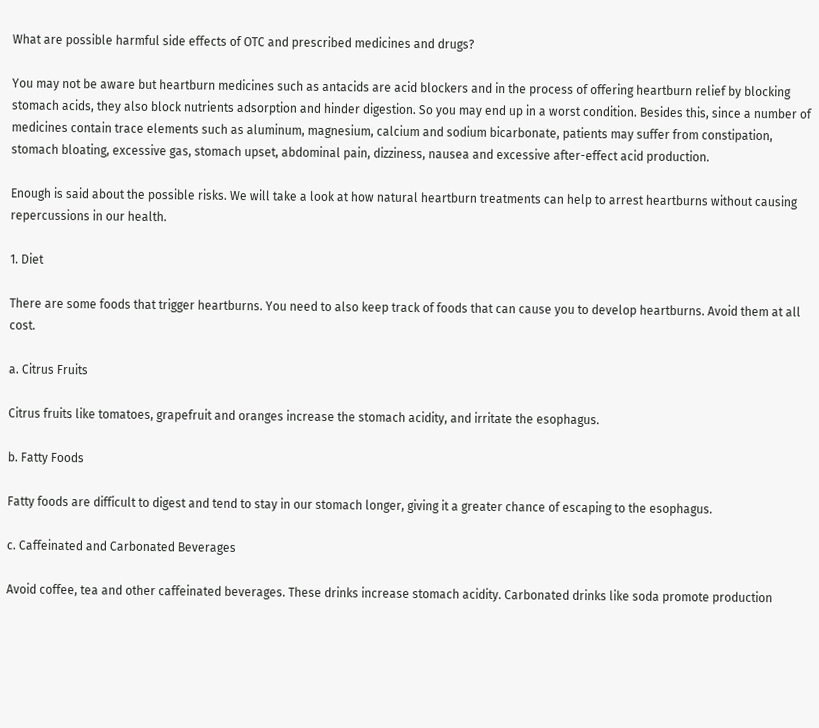What are possible harmful side effects of OTC and prescribed medicines and drugs?

You may not be aware but heartburn medicines such as antacids are acid blockers and in the process of offering heartburn relief by blocking stomach acids, they also block nutrients adsorption and hinder digestion. So you may end up in a worst condition. Besides this, since a number of medicines contain trace elements such as aluminum, magnesium, calcium and sodium bicarbonate, patients may suffer from constipation, stomach bloating, excessive gas, stomach upset, abdominal pain, dizziness, nausea and excessive after-effect acid production.

Enough is said about the possible risks. We will take a look at how natural heartburn treatments can help to arrest heartburns without causing repercussions in our health.

1. Diet

There are some foods that trigger heartburns. You need to also keep track of foods that can cause you to develop heartburns. Avoid them at all cost.

a. Citrus Fruits

Citrus fruits like tomatoes, grapefruit and oranges increase the stomach acidity, and irritate the esophagus.

b. Fatty Foods

Fatty foods are difficult to digest and tend to stay in our stomach longer, giving it a greater chance of escaping to the esophagus.

c. Caffeinated and Carbonated Beverages

Avoid coffee, tea and other caffeinated beverages. These drinks increase stomach acidity. Carbonated drinks like soda promote production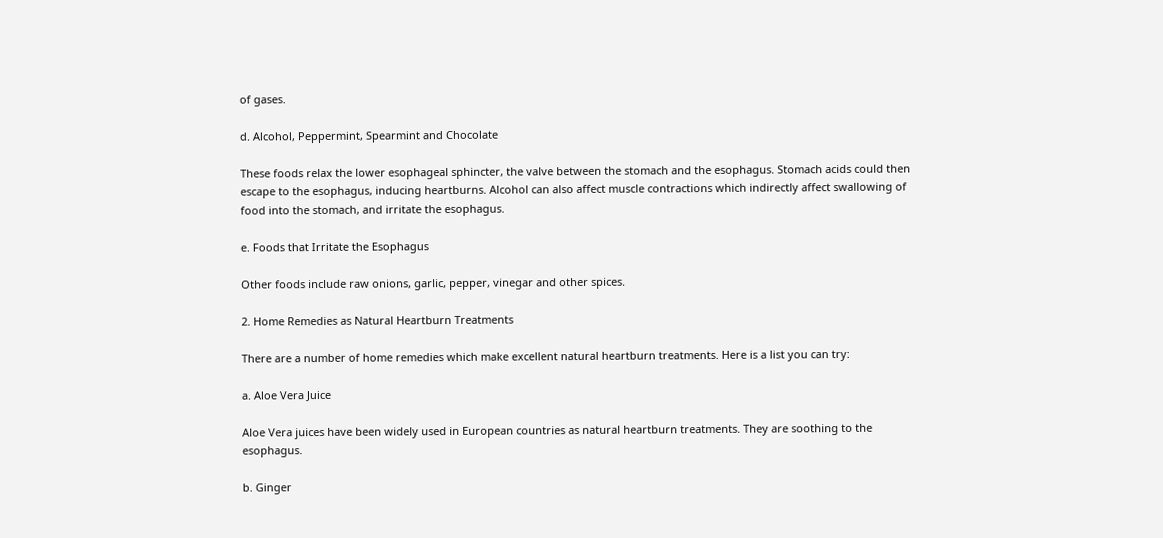of gases.

d. Alcohol, Peppermint, Spearmint and Chocolate

These foods relax the lower esophageal sphincter, the valve between the stomach and the esophagus. Stomach acids could then escape to the esophagus, inducing heartburns. Alcohol can also affect muscle contractions which indirectly affect swallowing of food into the stomach, and irritate the esophagus.

e. Foods that Irritate the Esophagus

Other foods include raw onions, garlic, pepper, vinegar and other spices.

2. Home Remedies as Natural Heartburn Treatments

There are a number of home remedies which make excellent natural heartburn treatments. Here is a list you can try:

a. Aloe Vera Juice

Aloe Vera juices have been widely used in European countries as natural heartburn treatments. They are soothing to the esophagus.

b. Ginger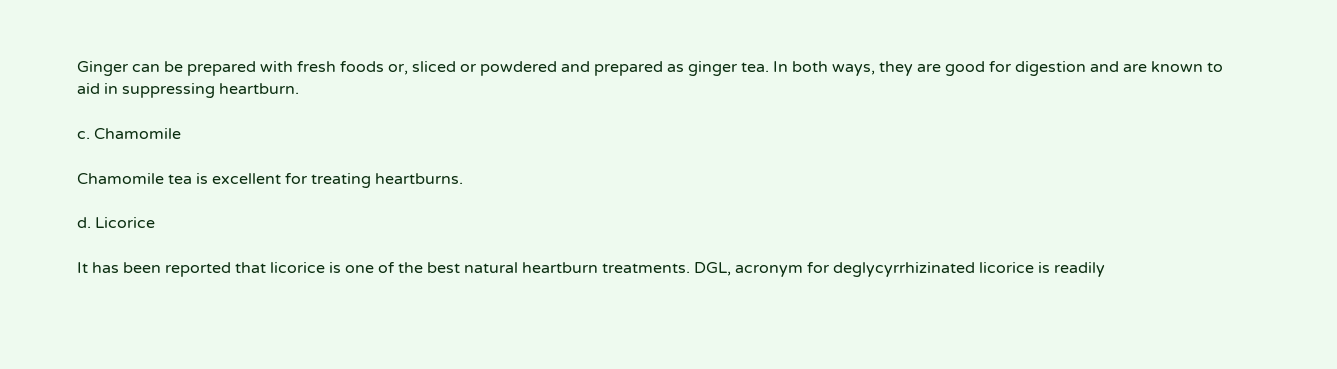Ginger can be prepared with fresh foods or, sliced or powdered and prepared as ginger tea. In both ways, they are good for digestion and are known to aid in suppressing heartburn.

c. Chamomile

Chamomile tea is excellent for treating heartburns.

d. Licorice

It has been reported that licorice is one of the best natural heartburn treatments. DGL, acronym for deglycyrrhizinated licorice is readily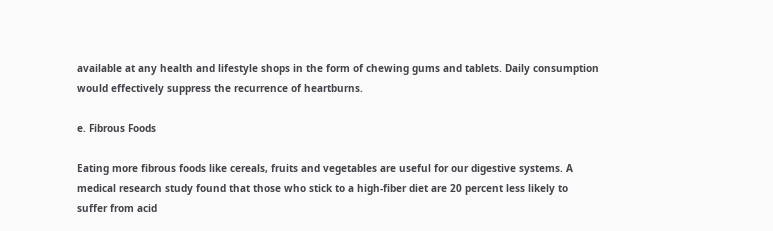available at any health and lifestyle shops in the form of chewing gums and tablets. Daily consumption would effectively suppress the recurrence of heartburns.

e. Fibrous Foods

Eating more fibrous foods like cereals, fruits and vegetables are useful for our digestive systems. A medical research study found that those who stick to a high-fiber diet are 20 percent less likely to suffer from acid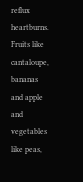reflux heartburns. Fruits like cantaloupe, bananas and apple and vegetables like peas,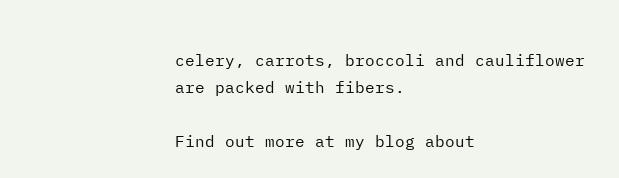celery, carrots, broccoli and cauliflower are packed with fibers.

Find out more at my blog about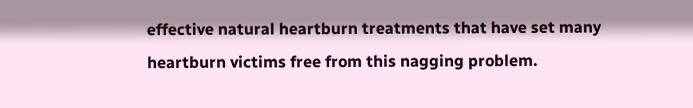effective natural heartburn treatments that have set many heartburn victims free from this nagging problem.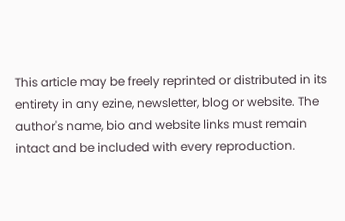This article may be freely reprinted or distributed in its entirety in any ezine, newsletter, blog or website. The author's name, bio and website links must remain intact and be included with every reproduction.